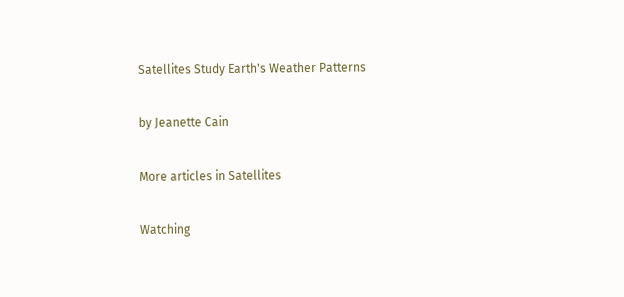Satellites Study Earth's Weather Patterns

by Jeanette Cain

More articles in Satellites

Watching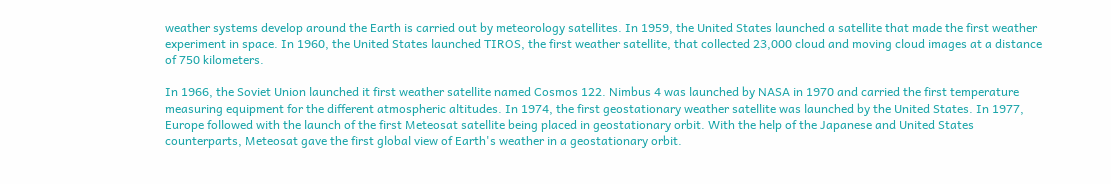weather systems develop around the Earth is carried out by meteorology satellites. In 1959, the United States launched a satellite that made the first weather experiment in space. In 1960, the United States launched TIROS, the first weather satellite, that collected 23,000 cloud and moving cloud images at a distance of 750 kilometers.

In 1966, the Soviet Union launched it first weather satellite named Cosmos 122. Nimbus 4 was launched by NASA in 1970 and carried the first temperature measuring equipment for the different atmospheric altitudes. In 1974, the first geostationary weather satellite was launched by the United States. In 1977, Europe followed with the launch of the first Meteosat satellite being placed in geostationary orbit. With the help of the Japanese and United States counterparts, Meteosat gave the first global view of Earth's weather in a geostationary orbit.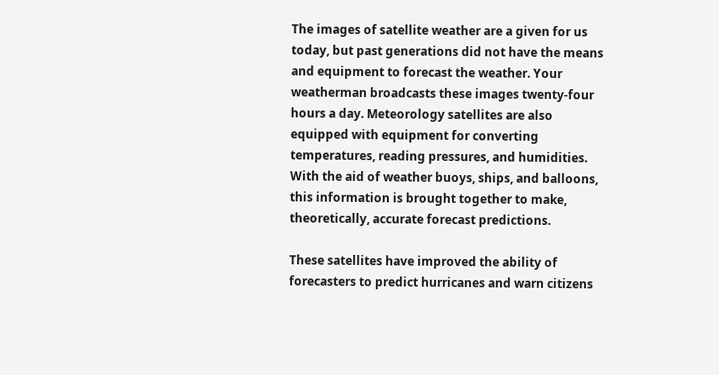The images of satellite weather are a given for us today, but past generations did not have the means and equipment to forecast the weather. Your weatherman broadcasts these images twenty-four hours a day. Meteorology satellites are also equipped with equipment for converting temperatures, reading pressures, and humidities. With the aid of weather buoys, ships, and balloons, this information is brought together to make, theoretically, accurate forecast predictions.

These satellites have improved the ability of forecasters to predict hurricanes and warn citizens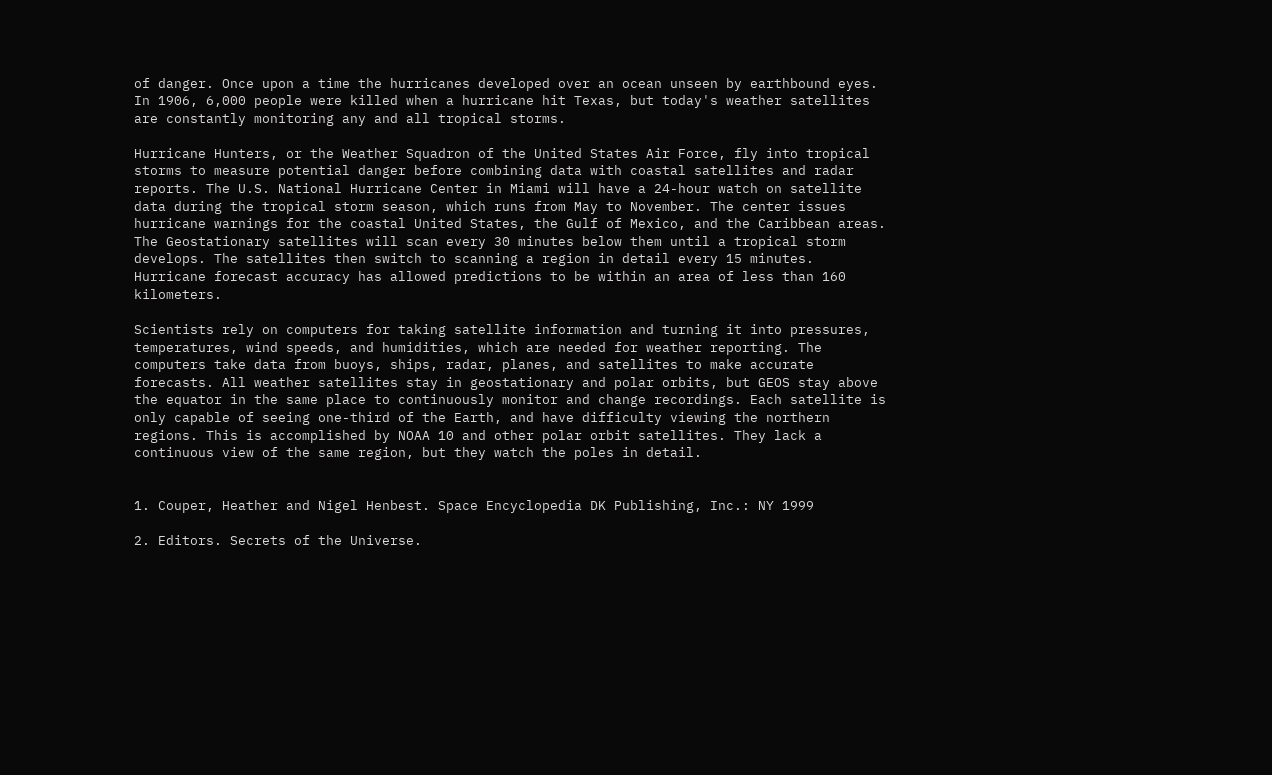of danger. Once upon a time the hurricanes developed over an ocean unseen by earthbound eyes. In 1906, 6,000 people were killed when a hurricane hit Texas, but today's weather satellites are constantly monitoring any and all tropical storms.

Hurricane Hunters, or the Weather Squadron of the United States Air Force, fly into tropical storms to measure potential danger before combining data with coastal satellites and radar reports. The U.S. National Hurricane Center in Miami will have a 24-hour watch on satellite data during the tropical storm season, which runs from May to November. The center issues hurricane warnings for the coastal United States, the Gulf of Mexico, and the Caribbean areas. The Geostationary satellites will scan every 30 minutes below them until a tropical storm develops. The satellites then switch to scanning a region in detail every 15 minutes. Hurricane forecast accuracy has allowed predictions to be within an area of less than 160 kilometers.

Scientists rely on computers for taking satellite information and turning it into pressures, temperatures, wind speeds, and humidities, which are needed for weather reporting. The computers take data from buoys, ships, radar, planes, and satellites to make accurate forecasts. All weather satellites stay in geostationary and polar orbits, but GEOS stay above the equator in the same place to continuously monitor and change recordings. Each satellite is only capable of seeing one-third of the Earth, and have difficulty viewing the northern regions. This is accomplished by NOAA 10 and other polar orbit satellites. They lack a continuous view of the same region, but they watch the poles in detail.


1. Couper, Heather and Nigel Henbest. Space Encyclopedia DK Publishing, Inc.: NY 1999

2. Editors. Secrets of the Universe.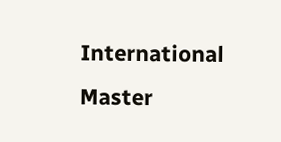International Master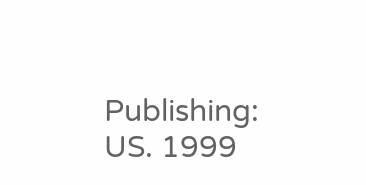Publishing: US. 1999